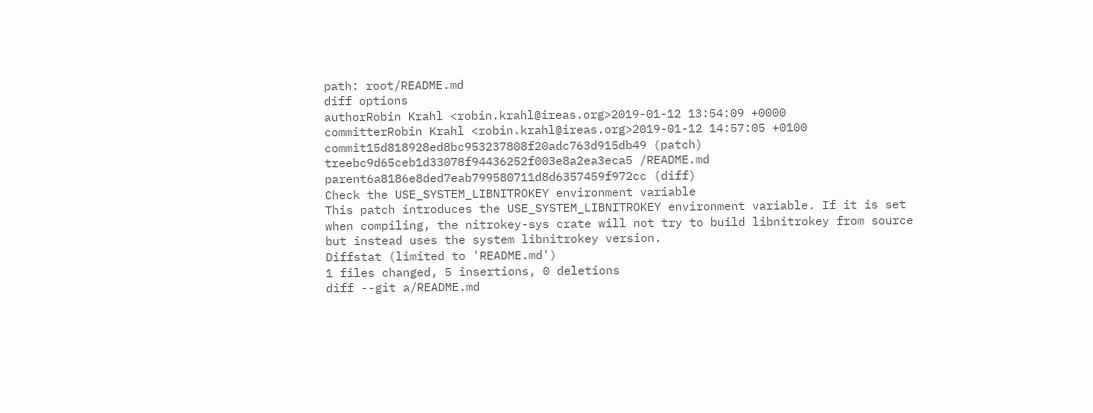path: root/README.md
diff options
authorRobin Krahl <robin.krahl@ireas.org>2019-01-12 13:54:09 +0000
committerRobin Krahl <robin.krahl@ireas.org>2019-01-12 14:57:05 +0100
commit15d818928ed8bc953237808f20adc763d915db49 (patch)
treebc9d65ceb1d33078f94436252f003e8a2ea3eca5 /README.md
parent6a8186e8ded7eab799580711d8d6357459f972cc (diff)
Check the USE_SYSTEM_LIBNITROKEY environment variable
This patch introduces the USE_SYSTEM_LIBNITROKEY environment variable. If it is set when compiling, the nitrokey-sys crate will not try to build libnitrokey from source but instead uses the system libnitrokey version.
Diffstat (limited to 'README.md')
1 files changed, 5 insertions, 0 deletions
diff --git a/README.md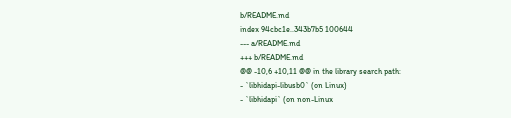b/README.md
index 94cbc1e..343b7b5 100644
--- a/README.md
+++ b/README.md
@@ -10,6 +10,11 @@ in the library search path:
- `libhidapi-libusb0` (on Linux)
- `libhidapi` (on non-Linux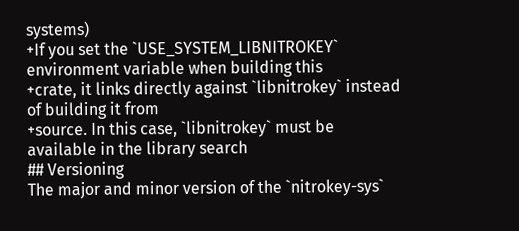systems)
+If you set the `USE_SYSTEM_LIBNITROKEY` environment variable when building this
+crate, it links directly against `libnitrokey` instead of building it from
+source. In this case, `libnitrokey` must be available in the library search
## Versioning
The major and minor version of the `nitrokey-sys`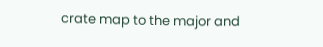crate map to the major and